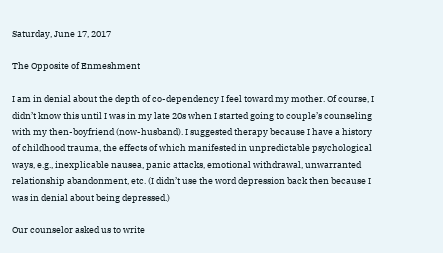Saturday, June 17, 2017

The Opposite of Enmeshment

I am in denial about the depth of co-dependency I feel toward my mother. Of course, I didn’t know this until I was in my late 20s when I started going to couple’s counseling with my then-boyfriend (now-husband). I suggested therapy because I have a history of childhood trauma, the effects of which manifested in unpredictable psychological ways, e.g., inexplicable nausea, panic attacks, emotional withdrawal, unwarranted relationship abandonment, etc. (I didn’t use the word depression back then because I was in denial about being depressed.)

Our counselor asked us to write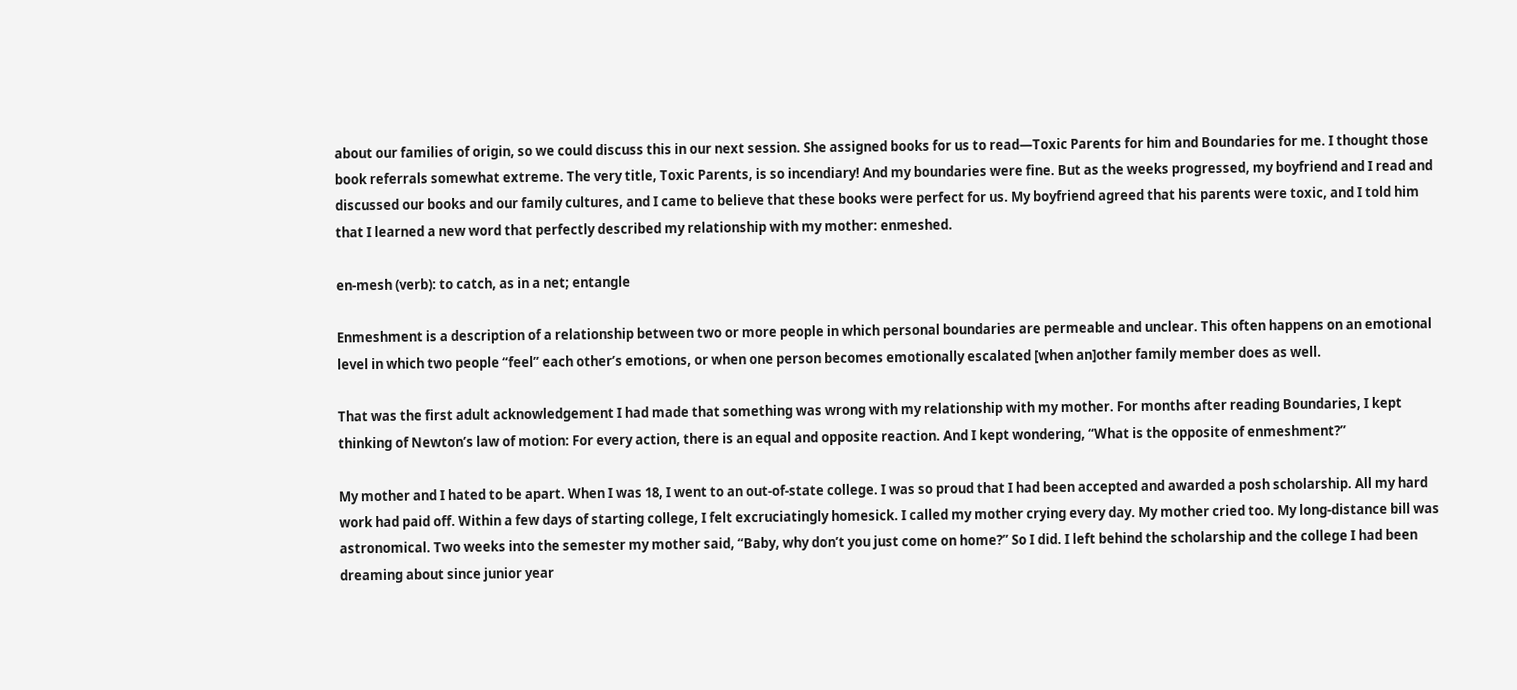about our families of origin, so we could discuss this in our next session. She assigned books for us to read—Toxic Parents for him and Boundaries for me. I thought those book referrals somewhat extreme. The very title, Toxic Parents, is so incendiary! And my boundaries were fine. But as the weeks progressed, my boyfriend and I read and discussed our books and our family cultures, and I came to believe that these books were perfect for us. My boyfriend agreed that his parents were toxic, and I told him that I learned a new word that perfectly described my relationship with my mother: enmeshed.

en-mesh (verb): to catch, as in a net; entangle

Enmeshment is a description of a relationship between two or more people in which personal boundaries are permeable and unclear. This often happens on an emotional level in which two people “feel” each other’s emotions, or when one person becomes emotionally escalated [when an]other family member does as well.

That was the first adult acknowledgement I had made that something was wrong with my relationship with my mother. For months after reading Boundaries, I kept thinking of Newton’s law of motion: For every action, there is an equal and opposite reaction. And I kept wondering, “What is the opposite of enmeshment?”

My mother and I hated to be apart. When I was 18, I went to an out-of-state college. I was so proud that I had been accepted and awarded a posh scholarship. All my hard work had paid off. Within a few days of starting college, I felt excruciatingly homesick. I called my mother crying every day. My mother cried too. My long-distance bill was astronomical. Two weeks into the semester my mother said, “Baby, why don’t you just come on home?” So I did. I left behind the scholarship and the college I had been dreaming about since junior year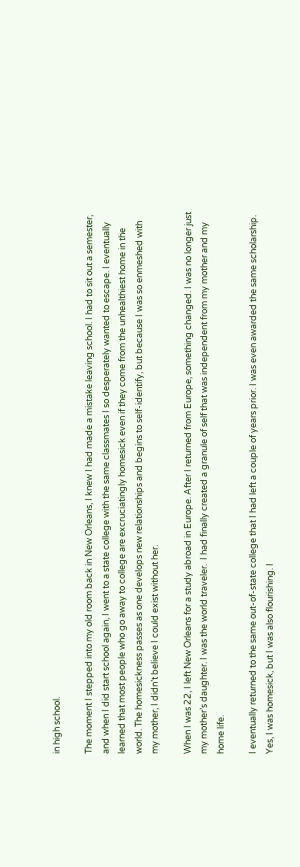in high school.

The moment I stepped into my old room back in New Orleans, I knew I had made a mistake leaving school. I had to sit out a semester, and when I did start school again, I went to a state college with the same classmates I so desperately wanted to escape. I eventually learned that most people who go away to college are excruciatingly homesick even if they come from the unhealthiest home in the world. The homesickness passes as one develops new relationships and begins to self-identify, but because I was so enmeshed with my mother, I didn’t believe I could exist without her.

When I was 22, I left New Orleans for a study abroad in Europe. After I returned from Europe, something changed. I was no longer just my mother’s daughter. I was the world traveler.  I had finally created a granule of self that was independent from my mother and my home life.

I eventually returned to the same out-of-state college that I had left a couple of years prior. I was even awarded the same scholarship. Yes, I was homesick, but I was also flourishing. I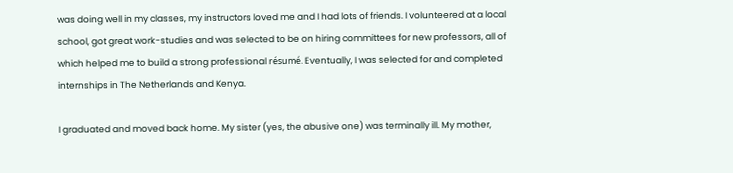was doing well in my classes, my instructors loved me and I had lots of friends. I volunteered at a local school, got great work-studies and was selected to be on hiring committees for new professors, all of which helped me to build a strong professional résumé. Eventually, I was selected for and completed internships in The Netherlands and Kenya.

I graduated and moved back home. My sister (yes, the abusive one) was terminally ill. My mother,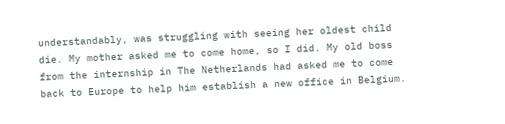understandably, was struggling with seeing her oldest child die. My mother asked me to come home, so I did. My old boss from the internship in The Netherlands had asked me to come back to Europe to help him establish a new office in Belgium.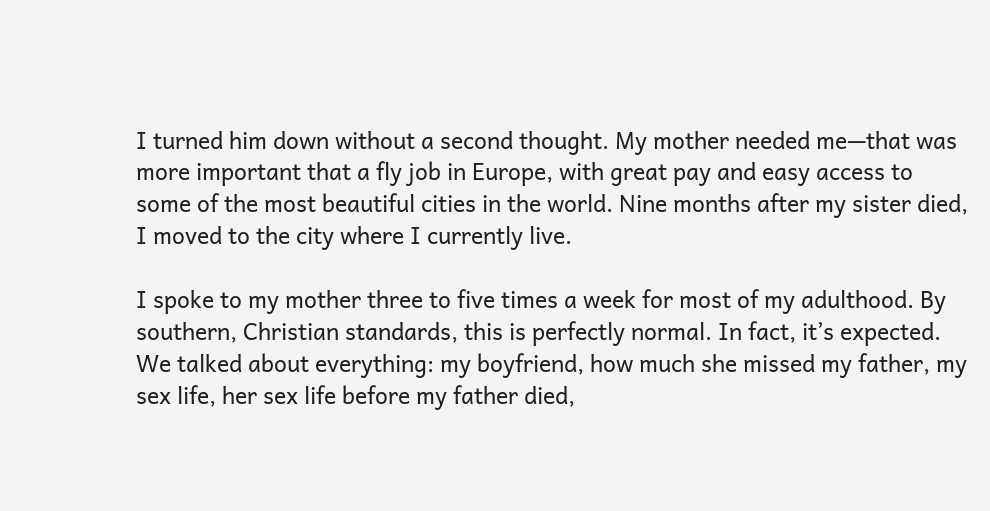I turned him down without a second thought. My mother needed me—that was more important that a fly job in Europe, with great pay and easy access to some of the most beautiful cities in the world. Nine months after my sister died, I moved to the city where I currently live.

I spoke to my mother three to five times a week for most of my adulthood. By southern, Christian standards, this is perfectly normal. In fact, it’s expected. We talked about everything: my boyfriend, how much she missed my father, my sex life, her sex life before my father died,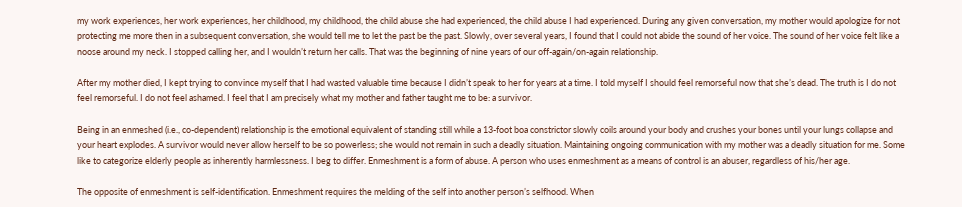my work experiences, her work experiences, her childhood, my childhood, the child abuse she had experienced, the child abuse I had experienced. During any given conversation, my mother would apologize for not protecting me more then in a subsequent conversation, she would tell me to let the past be the past. Slowly, over several years, I found that I could not abide the sound of her voice. The sound of her voice felt like a noose around my neck. I stopped calling her, and I wouldn’t return her calls. That was the beginning of nine years of our off-again/on-again relationship.

After my mother died, I kept trying to convince myself that I had wasted valuable time because I didn’t speak to her for years at a time. I told myself I should feel remorseful now that she’s dead. The truth is I do not feel remorseful. I do not feel ashamed. I feel that I am precisely what my mother and father taught me to be: a survivor.

Being in an enmeshed (i.e., co-dependent) relationship is the emotional equivalent of standing still while a 13-foot boa constrictor slowly coils around your body and crushes your bones until your lungs collapse and your heart explodes. A survivor would never allow herself to be so powerless; she would not remain in such a deadly situation. Maintaining ongoing communication with my mother was a deadly situation for me. Some like to categorize elderly people as inherently harmlessness. I beg to differ. Enmeshment is a form of abuse. A person who uses enmeshment as a means of control is an abuser, regardless of his/her age.

The opposite of enmeshment is self-identification. Enmeshment requires the melding of the self into another person’s selfhood. When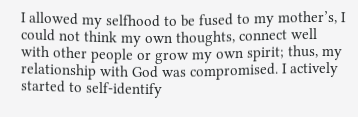I allowed my selfhood to be fused to my mother’s, I could not think my own thoughts, connect well with other people or grow my own spirit; thus, my relationship with God was compromised. I actively started to self-identify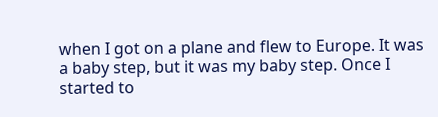when I got on a plane and flew to Europe. It was a baby step, but it was my baby step. Once I started to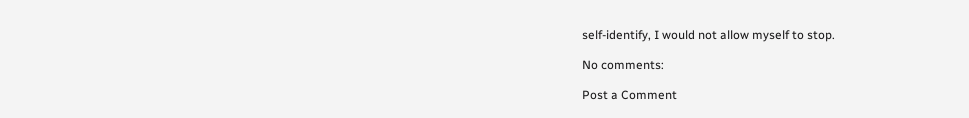self-identify, I would not allow myself to stop.

No comments:

Post a Comment